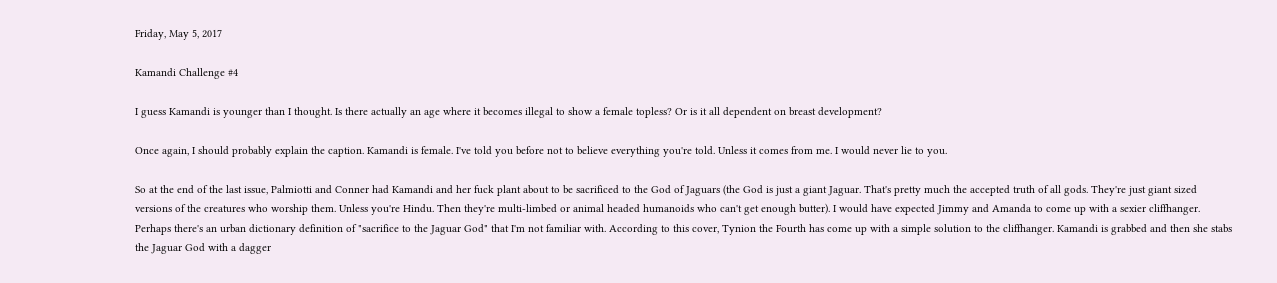Friday, May 5, 2017

Kamandi Challenge #4

I guess Kamandi is younger than I thought. Is there actually an age where it becomes illegal to show a female topless? Or is it all dependent on breast development?

Once again, I should probably explain the caption. Kamandi is female. I've told you before not to believe everything you're told. Unless it comes from me. I would never lie to you.

So at the end of the last issue, Palmiotti and Conner had Kamandi and her fuck plant about to be sacrificed to the God of Jaguars (the God is just a giant Jaguar. That's pretty much the accepted truth of all gods. They're just giant sized versions of the creatures who worship them. Unless you're Hindu. Then they're multi-limbed or animal headed humanoids who can't get enough butter). I would have expected Jimmy and Amanda to come up with a sexier cliffhanger. Perhaps there's an urban dictionary definition of "sacrifice to the Jaguar God" that I'm not familiar with. According to this cover, Tynion the Fourth has come up with a simple solution to the cliffhanger. Kamandi is grabbed and then she stabs the Jaguar God with a dagger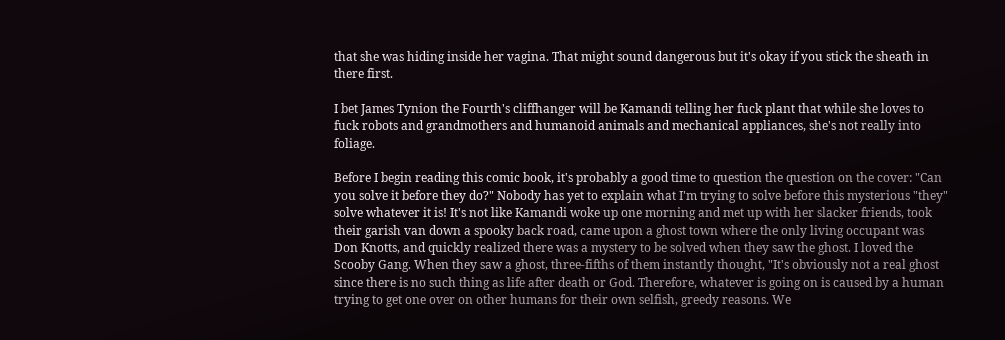that she was hiding inside her vagina. That might sound dangerous but it's okay if you stick the sheath in there first.

I bet James Tynion the Fourth's cliffhanger will be Kamandi telling her fuck plant that while she loves to fuck robots and grandmothers and humanoid animals and mechanical appliances, she's not really into foliage.

Before I begin reading this comic book, it's probably a good time to question the question on the cover: "Can you solve it before they do?" Nobody has yet to explain what I'm trying to solve before this mysterious "they" solve whatever it is! It's not like Kamandi woke up one morning and met up with her slacker friends, took their garish van down a spooky back road, came upon a ghost town where the only living occupant was Don Knotts, and quickly realized there was a mystery to be solved when they saw the ghost. I loved the Scooby Gang. When they saw a ghost, three-fifths of them instantly thought, "It's obviously not a real ghost since there is no such thing as life after death or God. Therefore, whatever is going on is caused by a human trying to get one over on other humans for their own selfish, greedy reasons. We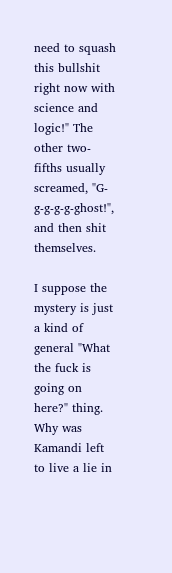need to squash this bullshit right now with science and logic!" The other two-fifths usually screamed, "G-g-g-g-g-ghost!", and then shit themselves.

I suppose the mystery is just a kind of general "What the fuck is going on here?" thing. Why was Kamandi left to live a lie in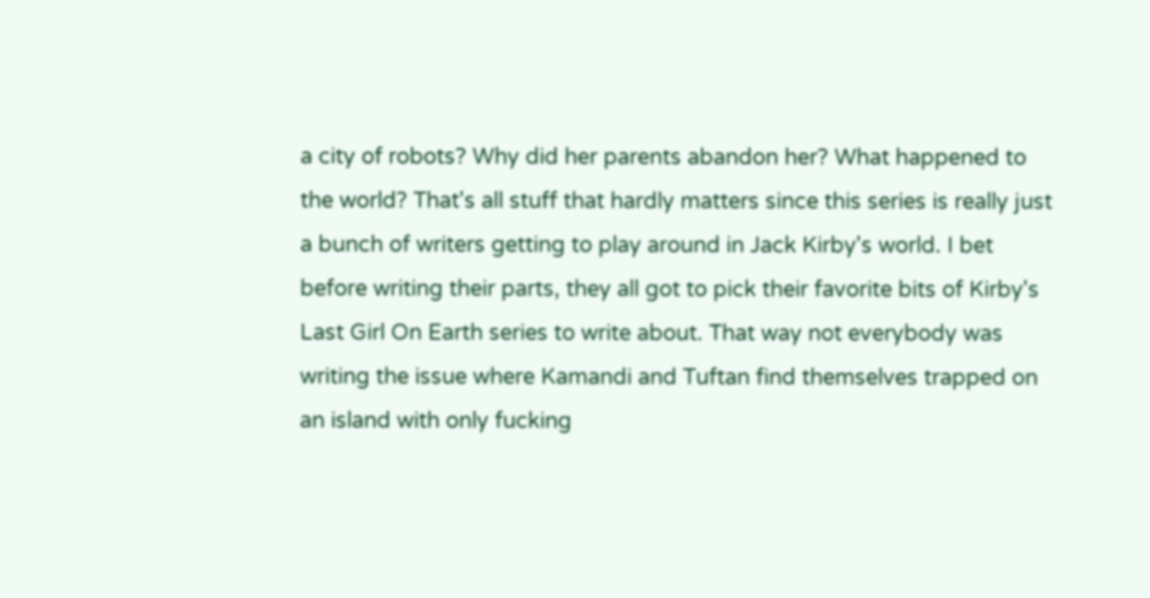a city of robots? Why did her parents abandon her? What happened to the world? That's all stuff that hardly matters since this series is really just a bunch of writers getting to play around in Jack Kirby's world. I bet before writing their parts, they all got to pick their favorite bits of Kirby's Last Girl On Earth series to write about. That way not everybody was writing the issue where Kamandi and Tuftan find themselves trapped on an island with only fucking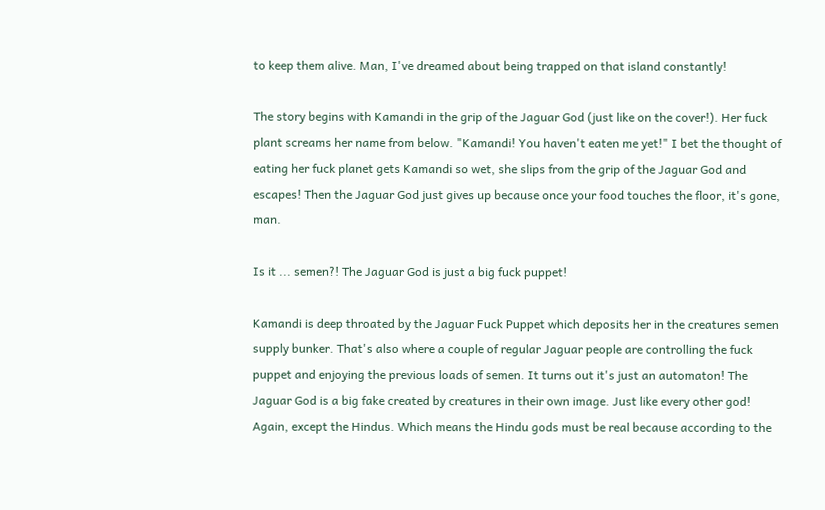to keep them alive. Man, I've dreamed about being trapped on that island constantly!

The story begins with Kamandi in the grip of the Jaguar God (just like on the cover!). Her fuck plant screams her name from below. "Kamandi! You haven't eaten me yet!" I bet the thought of eating her fuck planet gets Kamandi so wet, she slips from the grip of the Jaguar God and escapes! Then the Jaguar God just gives up because once your food touches the floor, it's gone, man.

Is it ... semen?! The Jaguar God is just a big fuck puppet!

Kamandi is deep throated by the Jaguar Fuck Puppet which deposits her in the creatures semen supply bunker. That's also where a couple of regular Jaguar people are controlling the fuck puppet and enjoying the previous loads of semen. It turns out it's just an automaton! The Jaguar God is a big fake created by creatures in their own image. Just like every other god! Again, except the Hindus. Which means the Hindu gods must be real because according to the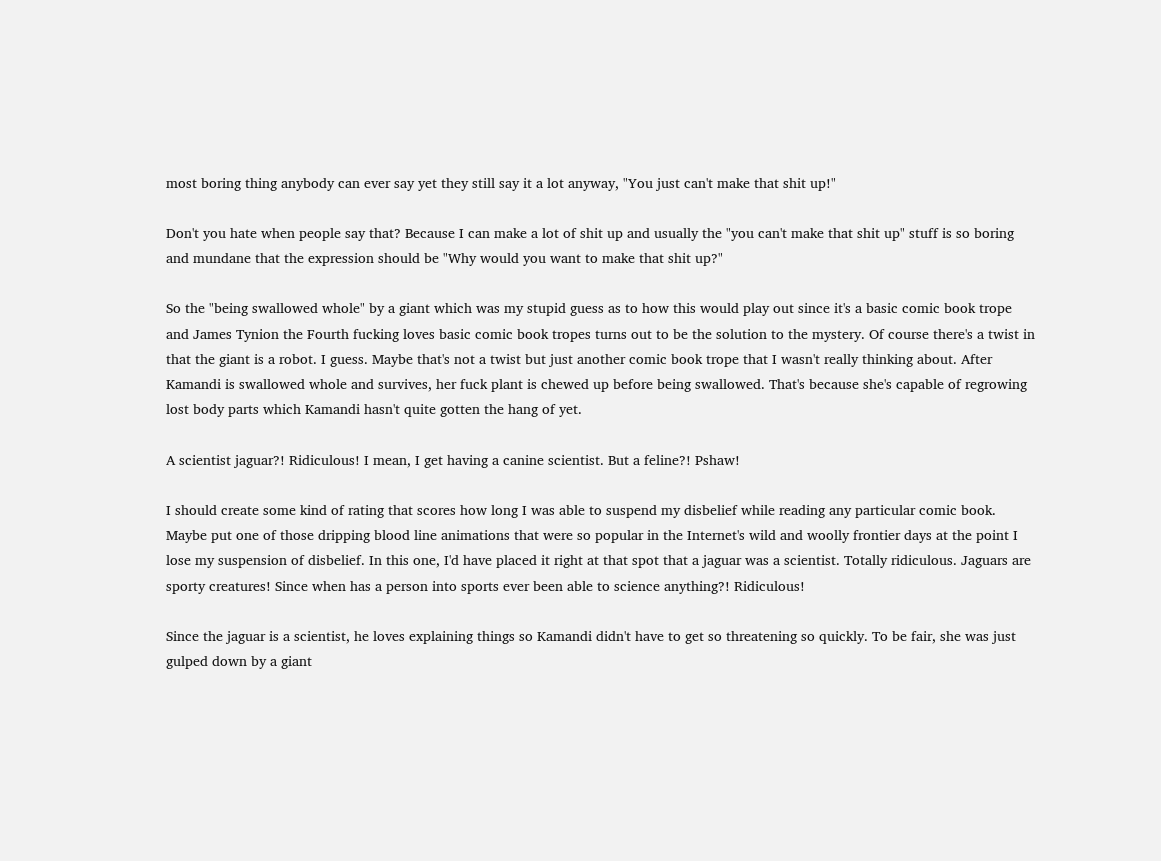most boring thing anybody can ever say yet they still say it a lot anyway, "You just can't make that shit up!"

Don't you hate when people say that? Because I can make a lot of shit up and usually the "you can't make that shit up" stuff is so boring and mundane that the expression should be "Why would you want to make that shit up?"

So the "being swallowed whole" by a giant which was my stupid guess as to how this would play out since it's a basic comic book trope and James Tynion the Fourth fucking loves basic comic book tropes turns out to be the solution to the mystery. Of course there's a twist in that the giant is a robot. I guess. Maybe that's not a twist but just another comic book trope that I wasn't really thinking about. After Kamandi is swallowed whole and survives, her fuck plant is chewed up before being swallowed. That's because she's capable of regrowing lost body parts which Kamandi hasn't quite gotten the hang of yet.

A scientist jaguar?! Ridiculous! I mean, I get having a canine scientist. But a feline?! Pshaw!

I should create some kind of rating that scores how long I was able to suspend my disbelief while reading any particular comic book. Maybe put one of those dripping blood line animations that were so popular in the Internet's wild and woolly frontier days at the point I lose my suspension of disbelief. In this one, I'd have placed it right at that spot that a jaguar was a scientist. Totally ridiculous. Jaguars are sporty creatures! Since when has a person into sports ever been able to science anything?! Ridiculous!

Since the jaguar is a scientist, he loves explaining things so Kamandi didn't have to get so threatening so quickly. To be fair, she was just gulped down by a giant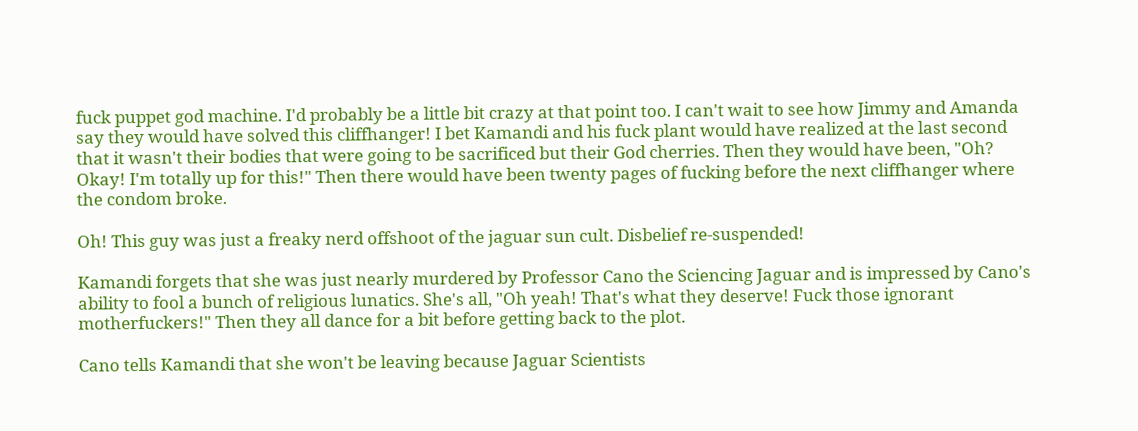fuck puppet god machine. I'd probably be a little bit crazy at that point too. I can't wait to see how Jimmy and Amanda say they would have solved this cliffhanger! I bet Kamandi and his fuck plant would have realized at the last second that it wasn't their bodies that were going to be sacrificed but their God cherries. Then they would have been, "Oh? Okay! I'm totally up for this!" Then there would have been twenty pages of fucking before the next cliffhanger where the condom broke.

Oh! This guy was just a freaky nerd offshoot of the jaguar sun cult. Disbelief re-suspended!

Kamandi forgets that she was just nearly murdered by Professor Cano the Sciencing Jaguar and is impressed by Cano's ability to fool a bunch of religious lunatics. She's all, "Oh yeah! That's what they deserve! Fuck those ignorant motherfuckers!" Then they all dance for a bit before getting back to the plot.

Cano tells Kamandi that she won't be leaving because Jaguar Scientists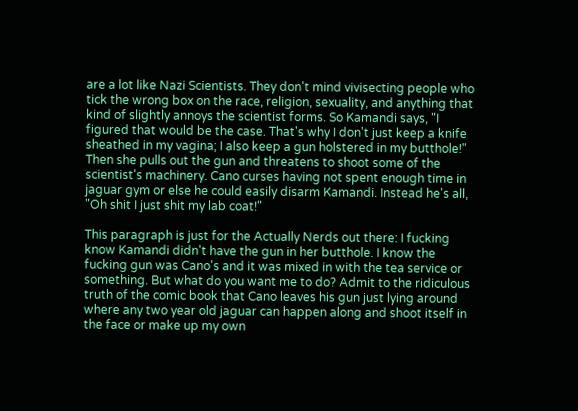are a lot like Nazi Scientists. They don't mind vivisecting people who tick the wrong box on the race, religion, sexuality, and anything that kind of slightly annoys the scientist forms. So Kamandi says, "I figured that would be the case. That's why I don't just keep a knife sheathed in my vagina; I also keep a gun holstered in my butthole!" Then she pulls out the gun and threatens to shoot some of the scientist's machinery. Cano curses having not spent enough time in jaguar gym or else he could easily disarm Kamandi. Instead he's all, "Oh shit I just shit my lab coat!"

This paragraph is just for the Actually Nerds out there: I fucking know Kamandi didn't have the gun in her butthole. I know the fucking gun was Cano's and it was mixed in with the tea service or something. But what do you want me to do? Admit to the ridiculous truth of the comic book that Cano leaves his gun just lying around where any two year old jaguar can happen along and shoot itself in the face or make up my own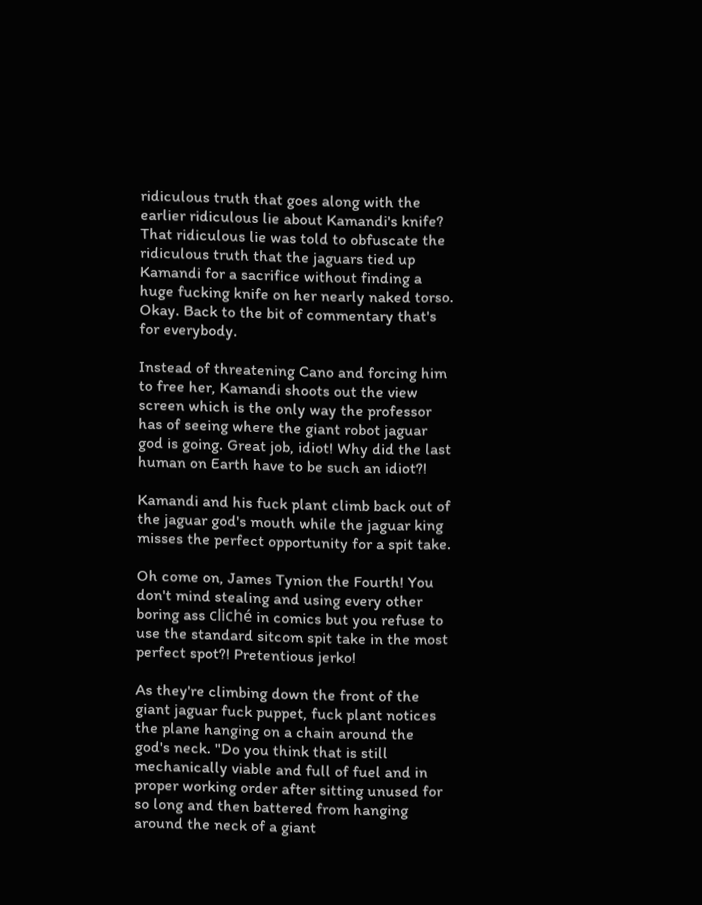ridiculous truth that goes along with the earlier ridiculous lie about Kamandi's knife? That ridiculous lie was told to obfuscate the ridiculous truth that the jaguars tied up Kamandi for a sacrifice without finding a huge fucking knife on her nearly naked torso. Okay. Back to the bit of commentary that's for everybody.

Instead of threatening Cano and forcing him to free her, Kamandi shoots out the view screen which is the only way the professor has of seeing where the giant robot jaguar god is going. Great job, idiot! Why did the last human on Earth have to be such an idiot?!

Kamandi and his fuck plant climb back out of the jaguar god's mouth while the jaguar king misses the perfect opportunity for a spit take.

Oh come on, James Tynion the Fourth! You don't mind stealing and using every other boring ass cliché in comics but you refuse to use the standard sitcom spit take in the most perfect spot?! Pretentious jerko!

As they're climbing down the front of the giant jaguar fuck puppet, fuck plant notices the plane hanging on a chain around the god's neck. "Do you think that is still mechanically viable and full of fuel and in proper working order after sitting unused for so long and then battered from hanging around the neck of a giant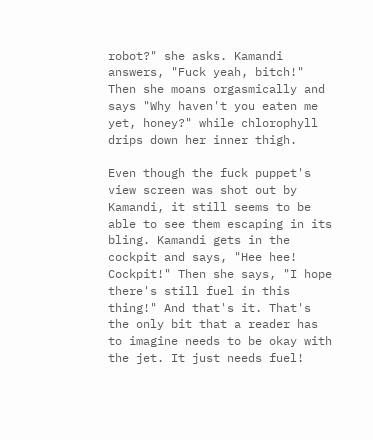robot?" she asks. Kamandi answers, "Fuck yeah, bitch!" Then she moans orgasmically and says "Why haven't you eaten me yet, honey?" while chlorophyll drips down her inner thigh.

Even though the fuck puppet's view screen was shot out by Kamandi, it still seems to be able to see them escaping in its bling. Kamandi gets in the cockpit and says, "Hee hee! Cockpit!" Then she says, "I hope there's still fuel in this thing!" And that's it. That's the only bit that a reader has to imagine needs to be okay with the jet. It just needs fuel!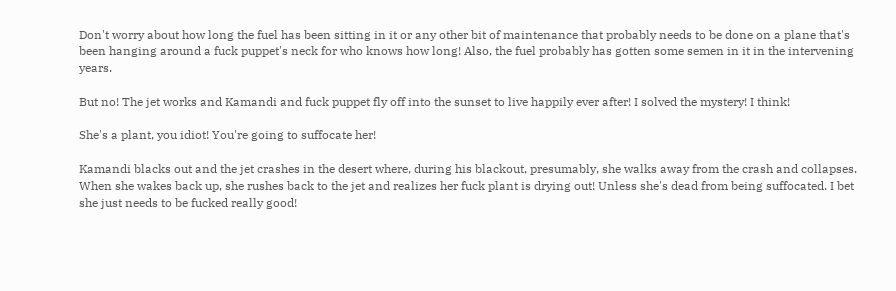Don't worry about how long the fuel has been sitting in it or any other bit of maintenance that probably needs to be done on a plane that's been hanging around a fuck puppet's neck for who knows how long! Also, the fuel probably has gotten some semen in it in the intervening years.

But no! The jet works and Kamandi and fuck puppet fly off into the sunset to live happily ever after! I solved the mystery! I think!

She's a plant, you idiot! You're going to suffocate her!

Kamandi blacks out and the jet crashes in the desert where, during his blackout, presumably, she walks away from the crash and collapses. When she wakes back up, she rushes back to the jet and realizes her fuck plant is drying out! Unless she's dead from being suffocated. I bet she just needs to be fucked really good!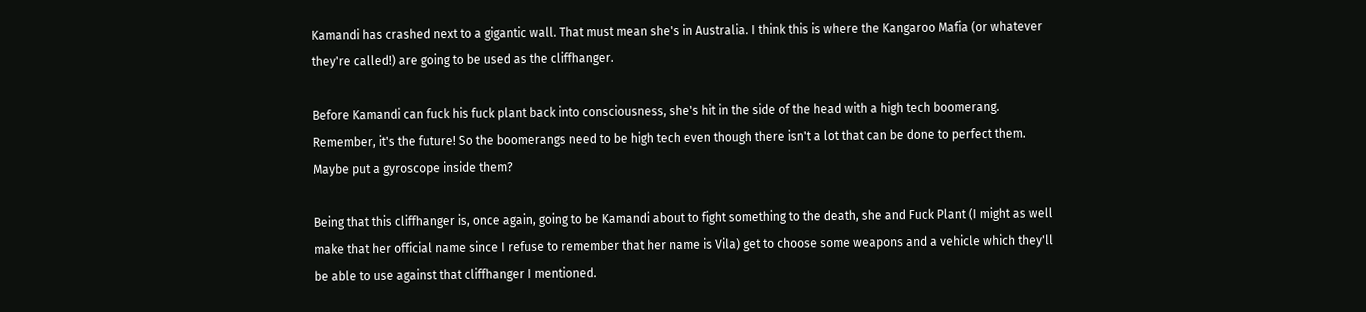Kamandi has crashed next to a gigantic wall. That must mean she's in Australia. I think this is where the Kangaroo Mafia (or whatever they're called!) are going to be used as the cliffhanger.

Before Kamandi can fuck his fuck plant back into consciousness, she's hit in the side of the head with a high tech boomerang. Remember, it's the future! So the boomerangs need to be high tech even though there isn't a lot that can be done to perfect them. Maybe put a gyroscope inside them?

Being that this cliffhanger is, once again, going to be Kamandi about to fight something to the death, she and Fuck Plant (I might as well make that her official name since I refuse to remember that her name is Vila) get to choose some weapons and a vehicle which they'll be able to use against that cliffhanger I mentioned.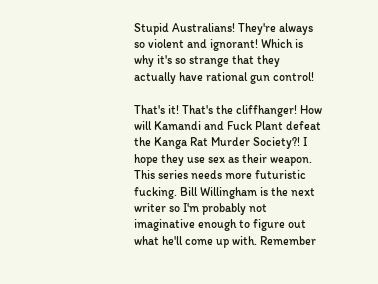Stupid Australians! They're always so violent and ignorant! Which is why it's so strange that they actually have rational gun control!

That's it! That's the cliffhanger! How will Kamandi and Fuck Plant defeat the Kanga Rat Murder Society?! I hope they use sex as their weapon. This series needs more futuristic fucking. Bill Willingham is the next writer so I'm probably not imaginative enough to figure out what he'll come up with. Remember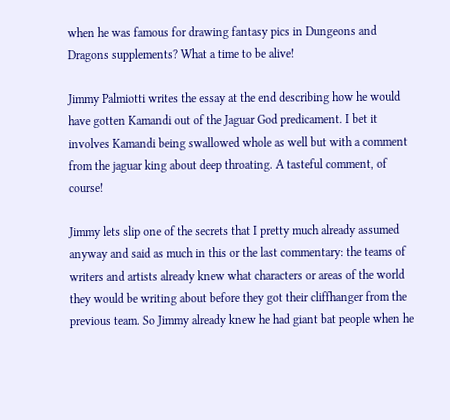when he was famous for drawing fantasy pics in Dungeons and Dragons supplements? What a time to be alive!

Jimmy Palmiotti writes the essay at the end describing how he would have gotten Kamandi out of the Jaguar God predicament. I bet it involves Kamandi being swallowed whole as well but with a comment from the jaguar king about deep throating. A tasteful comment, of course!

Jimmy lets slip one of the secrets that I pretty much already assumed anyway and said as much in this or the last commentary: the teams of writers and artists already knew what characters or areas of the world they would be writing about before they got their cliffhanger from the previous team. So Jimmy already knew he had giant bat people when he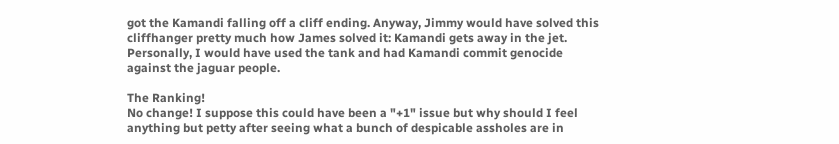got the Kamandi falling off a cliff ending. Anyway, Jimmy would have solved this cliffhanger pretty much how James solved it: Kamandi gets away in the jet. Personally, I would have used the tank and had Kamandi commit genocide against the jaguar people.

The Ranking!
No change! I suppose this could have been a "+1" issue but why should I feel anything but petty after seeing what a bunch of despicable assholes are in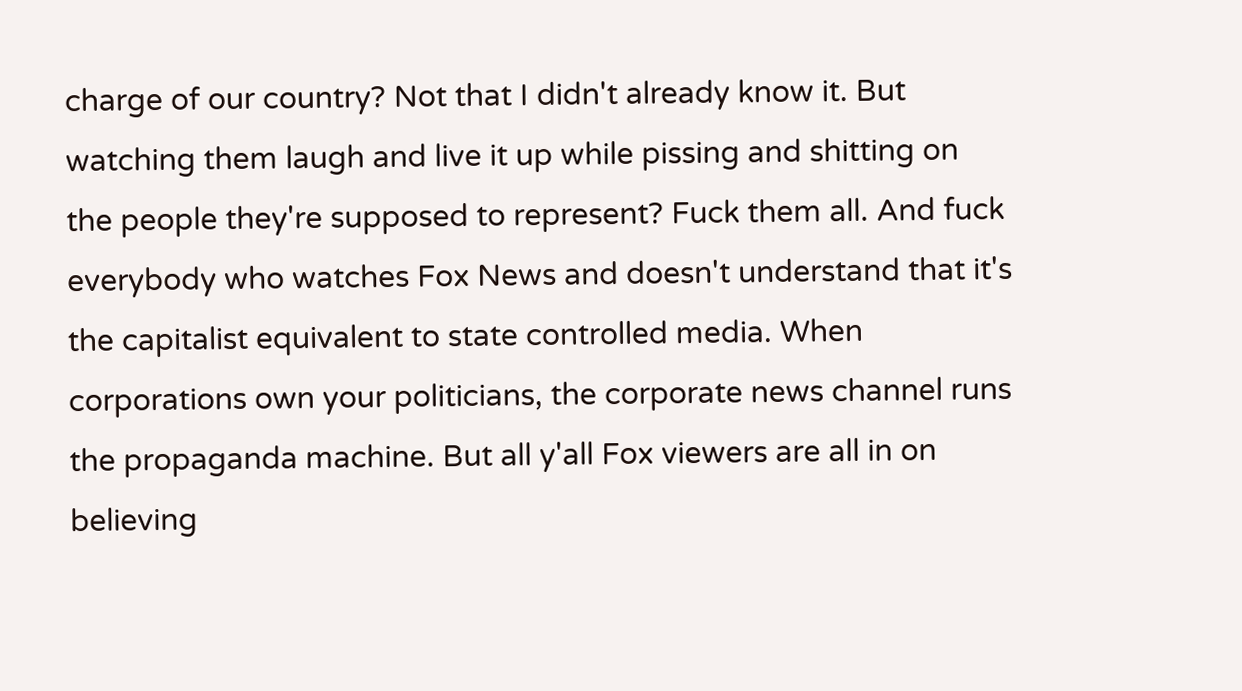charge of our country? Not that I didn't already know it. But watching them laugh and live it up while pissing and shitting on the people they're supposed to represent? Fuck them all. And fuck everybody who watches Fox News and doesn't understand that it's the capitalist equivalent to state controlled media. When corporations own your politicians, the corporate news channel runs the propaganda machine. But all y'all Fox viewers are all in on believing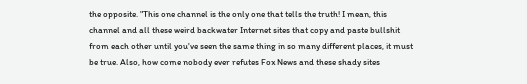the opposite. "This one channel is the only one that tells the truth! I mean, this channel and all these weird backwater Internet sites that copy and paste bullshit from each other until you've seen the same thing in so many different places, it must be true. Also, how come nobody ever refutes Fox News and these shady sites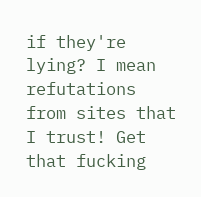if they're lying? I mean refutations from sites that I trust! Get that fucking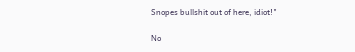Snopes bullshit out of here, idiot!"

No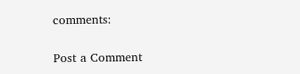comments:

Post a Comment